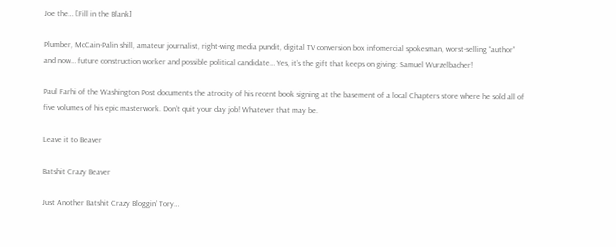Joe the… [Fill in the Blank]

Plumber, McCain-Palin shill, amateur journalist, right-wing media pundit, digital TV conversion box infomercial spokesman, worst-selling “author” and now… future construction worker and possible political candidate… Yes, it’s the gift that keeps on giving: Samuel Wurzelbacher!

Paul Farhi of the Washington Post documents the atrocity of his recent book signing at the basement of a local Chapters store where he sold all of five volumes of his epic masterwork. Don’t quit your day job! Whatever that may be.

Leave it to Beaver

Batshit Crazy Beaver

Just Another Batshit Crazy Bloggin’ Tory…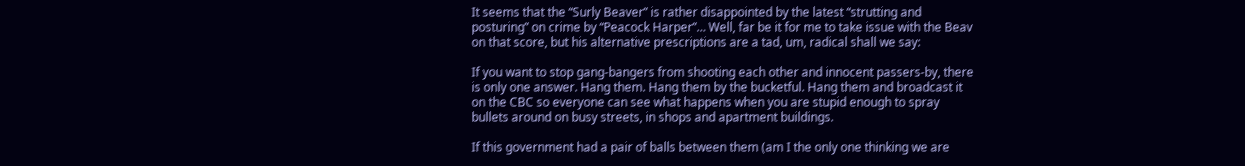It seems that the “Surly Beaver” is rather disappointed by the latest “strutting and posturing” on crime by “Peacock Harper”… Well, far be it for me to take issue with the Beav on that score, but his alternative prescriptions are a tad, um, radical shall we say:

If you want to stop gang-bangers from shooting each other and innocent passers-by, there is only one answer. Hang them. Hang them by the bucketful. Hang them and broadcast it on the CBC so everyone can see what happens when you are stupid enough to spray bullets around on busy streets, in shops and apartment buildings.

If this government had a pair of balls between them (am I the only one thinking we are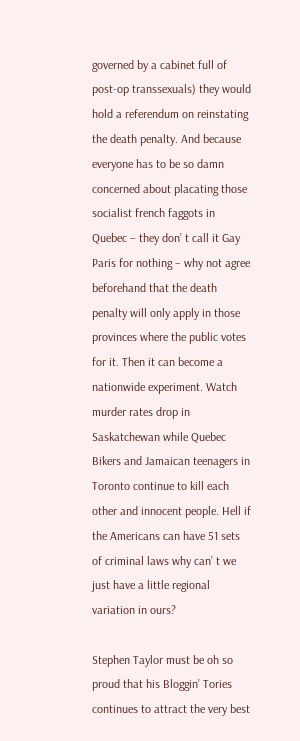governed by a cabinet full of post-op transsexuals) they would hold a referendum on reinstating the death penalty. And because everyone has to be so damn concerned about placating those socialist french faggots in Quebec – they don’ t call it Gay Paris for nothing – why not agree beforehand that the death penalty will only apply in those provinces where the public votes for it. Then it can become a nationwide experiment. Watch murder rates drop in Saskatchewan while Quebec Bikers and Jamaican teenagers in Toronto continue to kill each other and innocent people. Hell if the Americans can have 51 sets of criminal laws why can’ t we just have a little regional variation in ours?

Stephen Taylor must be oh so proud that his Bloggin’ Tories continues to attract the very best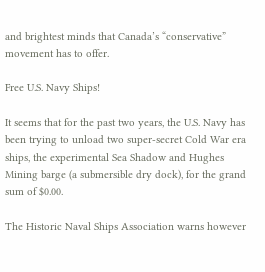and brightest minds that Canada’s “conservative” movement has to offer.

Free U.S. Navy Ships!

It seems that for the past two years, the U.S. Navy has been trying to unload two super-secret Cold War era ships, the experimental Sea Shadow and Hughes Mining barge (a submersible dry dock), for the grand sum of $0.00.

The Historic Naval Ships Association warns however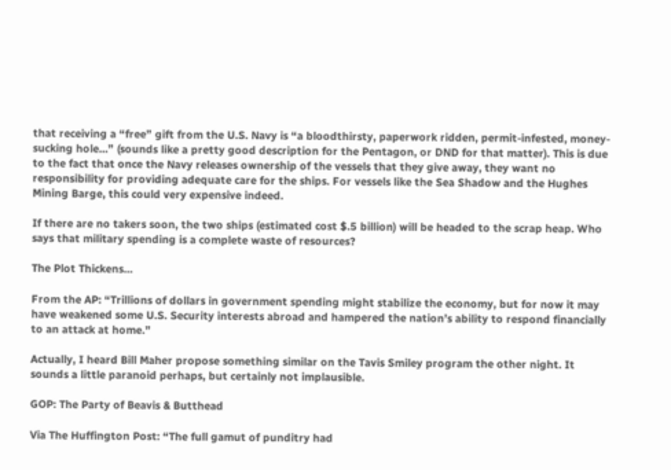that receiving a “free” gift from the U.S. Navy is “a bloodthirsty, paperwork ridden, permit-infested, money-sucking hole…” (sounds like a pretty good description for the Pentagon, or DND for that matter). This is due to the fact that once the Navy releases ownership of the vessels that they give away, they want no responsibility for providing adequate care for the ships. For vessels like the Sea Shadow and the Hughes Mining Barge, this could very expensive indeed.

If there are no takers soon, the two ships (estimated cost $.5 billion) will be headed to the scrap heap. Who says that military spending is a complete waste of resources?

The Plot Thickens…

From the AP: “Trillions of dollars in government spending might stabilize the economy, but for now it may have weakened some U.S. Security interests abroad and hampered the nation’s ability to respond financially to an attack at home.”

Actually, I heard Bill Maher propose something similar on the Tavis Smiley program the other night. It sounds a little paranoid perhaps, but certainly not implausible.

GOP: The Party of Beavis & Butthead

Via The Huffington Post: “The full gamut of punditry had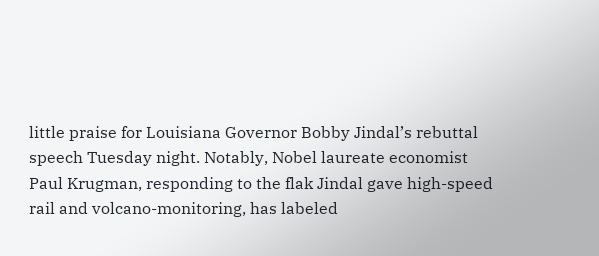little praise for Louisiana Governor Bobby Jindal’s rebuttal speech Tuesday night. Notably, Nobel laureate economist Paul Krugman, responding to the flak Jindal gave high-speed rail and volcano-monitoring, has labeled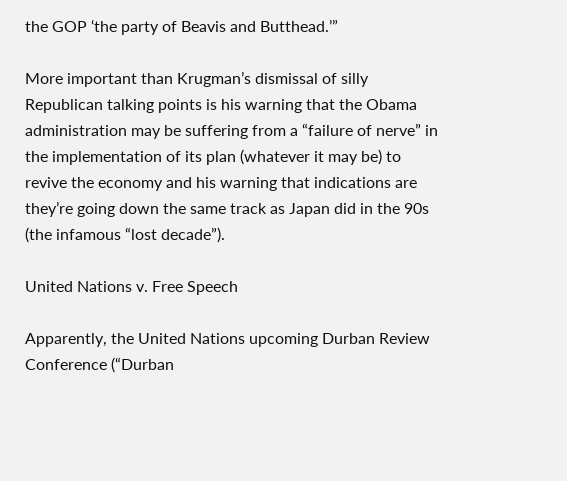the GOP ‘the party of Beavis and Butthead.’”

More important than Krugman’s dismissal of silly Republican talking points is his warning that the Obama administration may be suffering from a “failure of nerve” in the implementation of its plan (whatever it may be) to revive the economy and his warning that indications are they’re going down the same track as Japan did in the 90s (the infamous “lost decade”).

United Nations v. Free Speech

Apparently, the United Nations upcoming Durban Review Conference (“Durban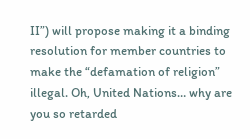II”) will propose making it a binding resolution for member countries to make the “defamation of religion” illegal. Oh, United Nations… why are you so retarded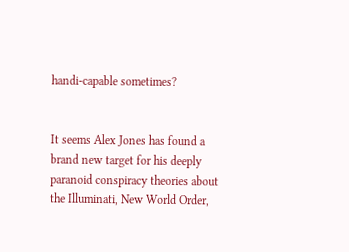handi-capable sometimes?


It seems Alex Jones has found a brand new target for his deeply paranoid conspiracy theories about the Illuminati, New World Order,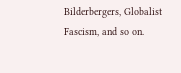Bilderbergers, Globalist Fascism, and so on.